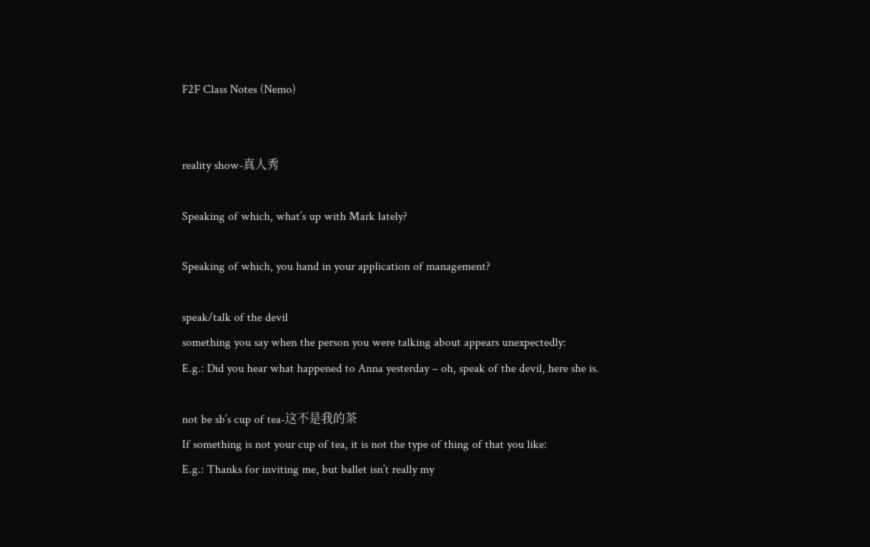F2F Class Notes (Nemo)


reality show-真人秀

Speaking of which, what’s up with Mark lately?

Speaking of which, you hand in your application of management?

speak/talk of the devil
something you say when the person you were talking about appears unexpectedly:
E.g.: Did you hear what happened to Anna yesterday – oh, speak of the devil, here she is.

not be sb’s cup of tea-这不是我的茶
If something is not your cup of tea, it is not the type of thing of that you like:
E.g.: Thanks for inviting me, but ballet isn’t really my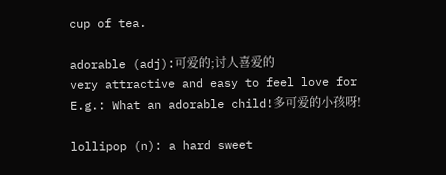cup of tea.

adorable (adj):可爱的;讨人喜爱的
very attractive and easy to feel love for
E.g.: What an adorable child!多可爱的小孩呀!

lollipop (n): a hard sweet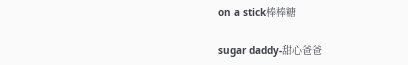on a stick棒棒糖

sugar daddy-甜心爸爸